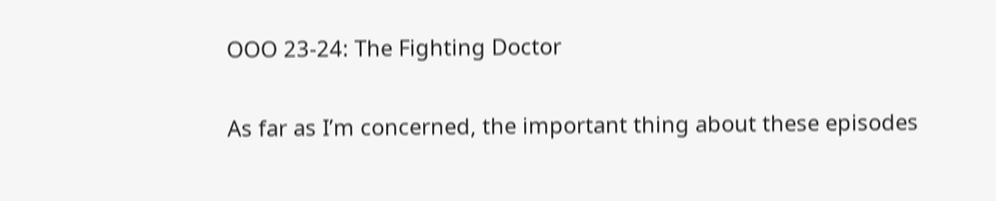OOO 23-24: The Fighting Doctor

As far as I’m concerned, the important thing about these episodes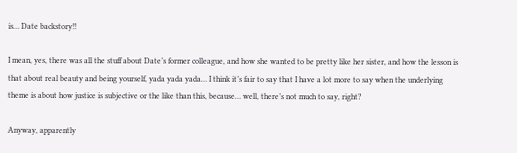is… Date backstory!!

I mean, yes, there was all the stuff about Date’s former colleague, and how she wanted to be pretty like her sister, and how the lesson is that about real beauty and being yourself, yada yada yada… I think it’s fair to say that I have a lot more to say when the underlying theme is about how justice is subjective or the like than this, because… well, there’s not much to say, right?

Anyway, apparently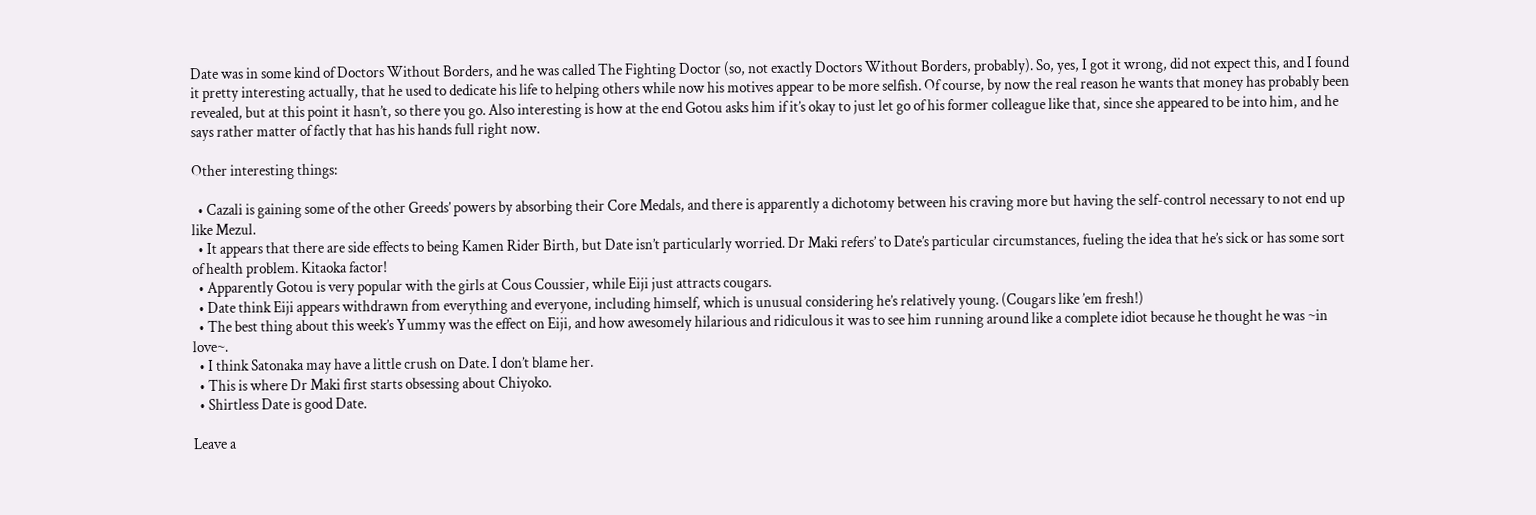Date was in some kind of Doctors Without Borders, and he was called The Fighting Doctor (so, not exactly Doctors Without Borders, probably). So, yes, I got it wrong, did not expect this, and I found it pretty interesting actually, that he used to dedicate his life to helping others while now his motives appear to be more selfish. Of course, by now the real reason he wants that money has probably been revealed, but at this point it hasn’t, so there you go. Also interesting is how at the end Gotou asks him if it’s okay to just let go of his former colleague like that, since she appeared to be into him, and he says rather matter of factly that has his hands full right now.

Other interesting things:

  • Cazali is gaining some of the other Greeds’ powers by absorbing their Core Medals, and there is apparently a dichotomy between his craving more but having the self-control necessary to not end up like Mezul.
  • It appears that there are side effects to being Kamen Rider Birth, but Date isn’t particularly worried. Dr Maki refers’ to Date’s particular circumstances, fueling the idea that he’s sick or has some sort of health problem. Kitaoka factor!
  • Apparently Gotou is very popular with the girls at Cous Coussier, while Eiji just attracts cougars.
  • Date think Eiji appears withdrawn from everything and everyone, including himself, which is unusual considering he’s relatively young. (Cougars like ’em fresh!)
  • The best thing about this week’s Yummy was the effect on Eiji, and how awesomely hilarious and ridiculous it was to see him running around like a complete idiot because he thought he was ~in love~.
  • I think Satonaka may have a little crush on Date. I don’t blame her.
  • This is where Dr Maki first starts obsessing about Chiyoko.
  • Shirtless Date is good Date.

Leave a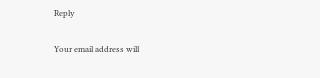Reply

Your email address will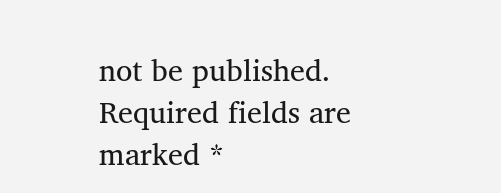not be published. Required fields are marked *